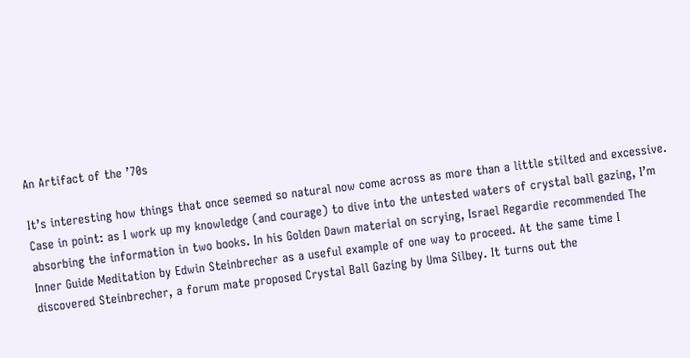An Artifact of the ’70s

It’s interesting how things that once seemed so natural now come across as more than a little stilted and excessive. Case in point: as I work up my knowledge (and courage) to dive into the untested waters of crystal ball gazing, I’m absorbing the information in two books. In his Golden Dawn material on scrying, Israel Regardie recommended The Inner Guide Meditation by Edwin Steinbrecher as a useful example of one way to proceed. At the same time I discovered Steinbrecher, a forum mate proposed Crystal Ball Gazing by Uma Silbey. It turns out the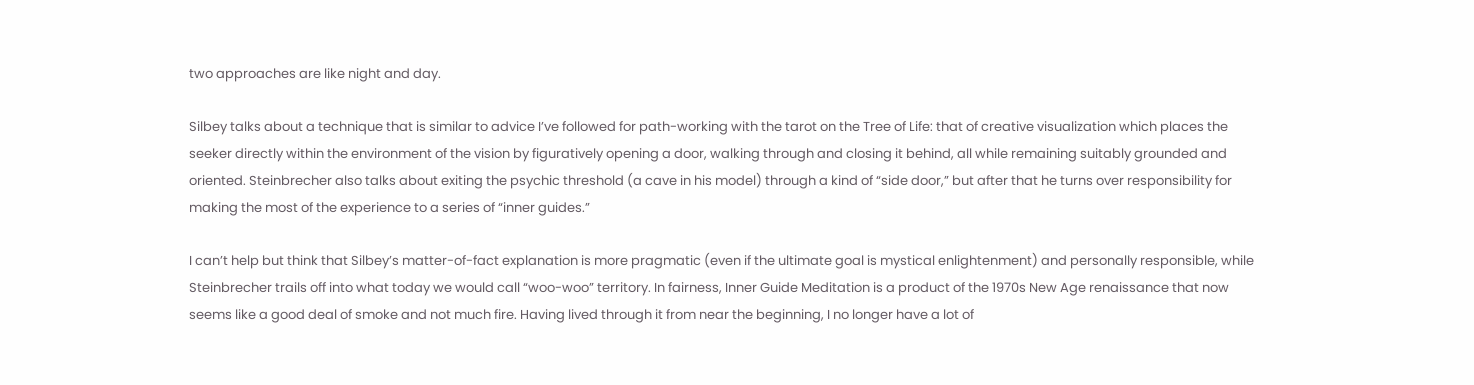two approaches are like night and day.

Silbey talks about a technique that is similar to advice I’ve followed for path-working with the tarot on the Tree of Life: that of creative visualization which places the seeker directly within the environment of the vision by figuratively opening a door, walking through and closing it behind, all while remaining suitably grounded and oriented. Steinbrecher also talks about exiting the psychic threshold (a cave in his model) through a kind of “side door,” but after that he turns over responsibility for making the most of the experience to a series of “inner guides.”

I can’t help but think that Silbey’s matter-of-fact explanation is more pragmatic (even if the ultimate goal is mystical enlightenment) and personally responsible, while Steinbrecher trails off into what today we would call “woo-woo” territory. In fairness, Inner Guide Meditation is a product of the 1970s New Age renaissance that now seems like a good deal of smoke and not much fire. Having lived through it from near the beginning, I no longer have a lot of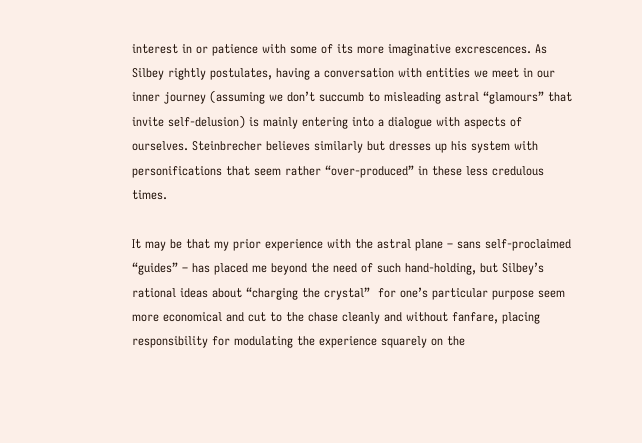interest in or patience with some of its more imaginative excrescences. As Silbey rightly postulates, having a conversation with entities we meet in our inner journey (assuming we don’t succumb to misleading astral “glamours” that invite self-delusion) is mainly entering into a dialogue with aspects of ourselves. Steinbrecher believes similarly but dresses up his system with personifications that seem rather “over-produced” in these less credulous times.

It may be that my prior experience with the astral plane – sans self-proclaimed “guides” – has placed me beyond the need of such hand-holding, but Silbey’s rational ideas about “charging the crystal”  for one’s particular purpose seem more economical and cut to the chase cleanly and without fanfare, placing responsibility for modulating the experience squarely on the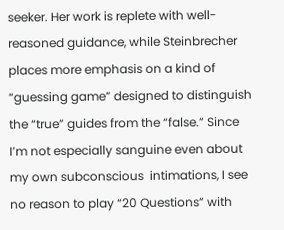seeker. Her work is replete with well-reasoned guidance, while Steinbrecher places more emphasis on a kind of “guessing game” designed to distinguish the “true” guides from the “false.” Since I’m not especially sanguine even about my own subconscious  intimations, I see no reason to play “20 Questions” with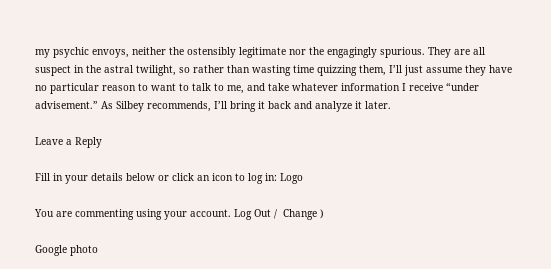my psychic envoys, neither the ostensibly legitimate nor the engagingly spurious. They are all suspect in the astral twilight, so rather than wasting time quizzing them, I’ll just assume they have no particular reason to want to talk to me, and take whatever information I receive “under advisement.” As Silbey recommends, I’ll bring it back and analyze it later.

Leave a Reply

Fill in your details below or click an icon to log in: Logo

You are commenting using your account. Log Out /  Change )

Google photo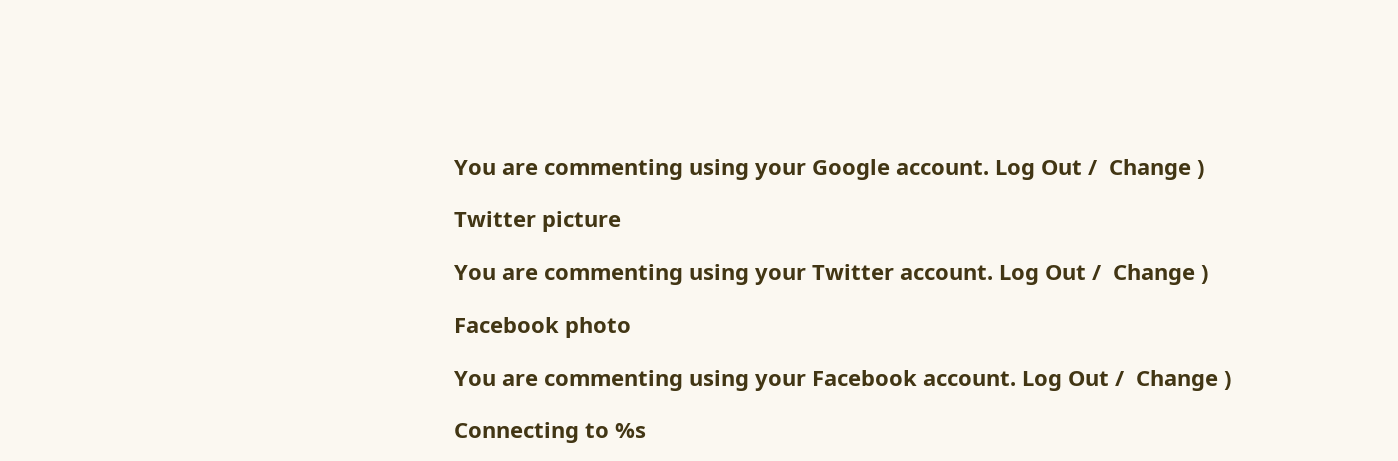You are commenting using your Google account. Log Out /  Change )

Twitter picture

You are commenting using your Twitter account. Log Out /  Change )

Facebook photo

You are commenting using your Facebook account. Log Out /  Change )

Connecting to %s